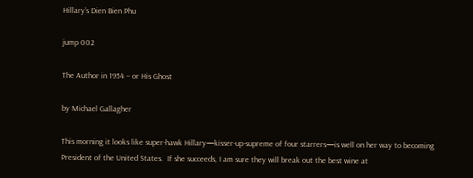Hillary’s Dien Bien Phu

jump 002

The Author in 1954 – or His Ghost

by Michael Gallagher

This morning it looks like super-hawk Hillary—kisser-up-supreme of four starrers—is well on her way to becoming President of the United States.  If she succeeds, I am sure they will break out the best wine at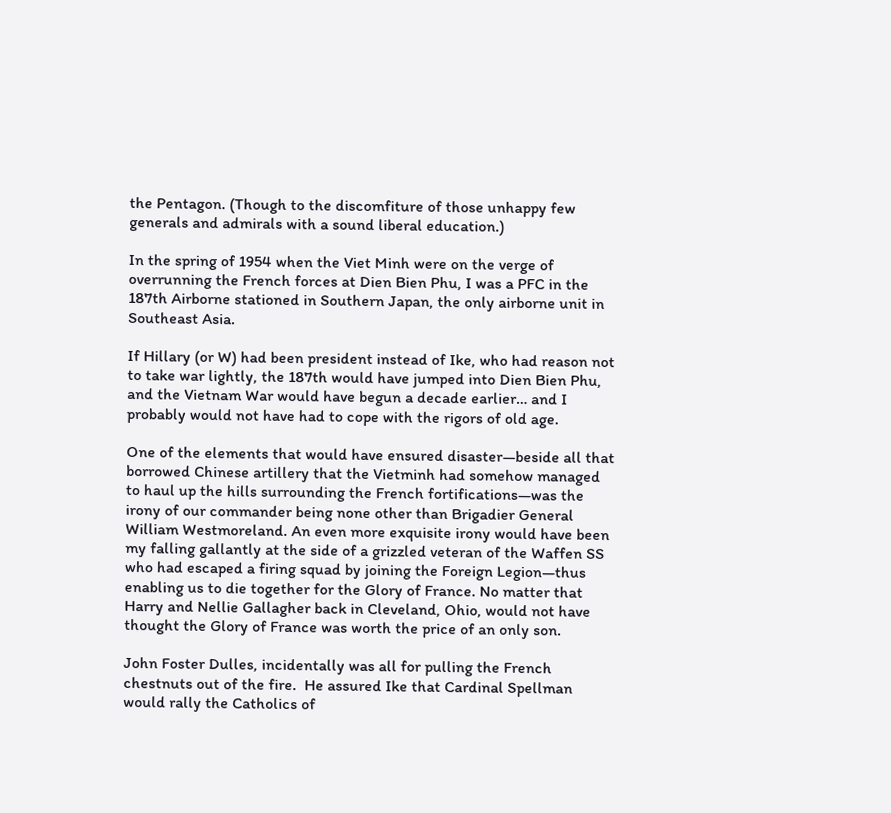the Pentagon. (Though to the discomfiture of those unhappy few generals and admirals with a sound liberal education.)

In the spring of 1954 when the Viet Minh were on the verge of overrunning the French forces at Dien Bien Phu, I was a PFC in the 187th Airborne stationed in Southern Japan, the only airborne unit in Southeast Asia.

If Hillary (or W) had been president instead of Ike, who had reason not to take war lightly, the 187th would have jumped into Dien Bien Phu, and the Vietnam War would have begun a decade earlier… and I probably would not have had to cope with the rigors of old age.

One of the elements that would have ensured disaster—beside all that borrowed Chinese artillery that the Vietminh had somehow managed to haul up the hills surrounding the French fortifications—was the irony of our commander being none other than Brigadier General William Westmoreland. An even more exquisite irony would have been my falling gallantly at the side of a grizzled veteran of the Waffen SS who had escaped a firing squad by joining the Foreign Legion—thus enabling us to die together for the Glory of France. No matter that Harry and Nellie Gallagher back in Cleveland, Ohio, would not have thought the Glory of France was worth the price of an only son.

John Foster Dulles, incidentally was all for pulling the French chestnuts out of the fire.  He assured Ike that Cardinal Spellman would rally the Catholics of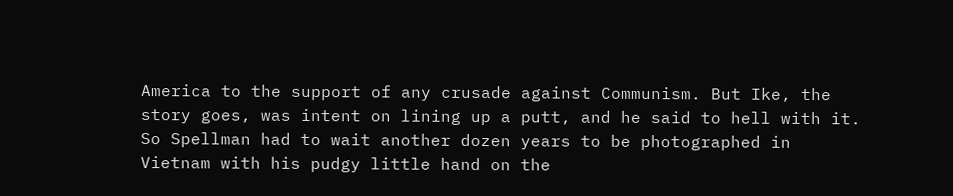America to the support of any crusade against Communism. But Ike, the story goes, was intent on lining up a putt, and he said to hell with it. So Spellman had to wait another dozen years to be photographed in Vietnam with his pudgy little hand on the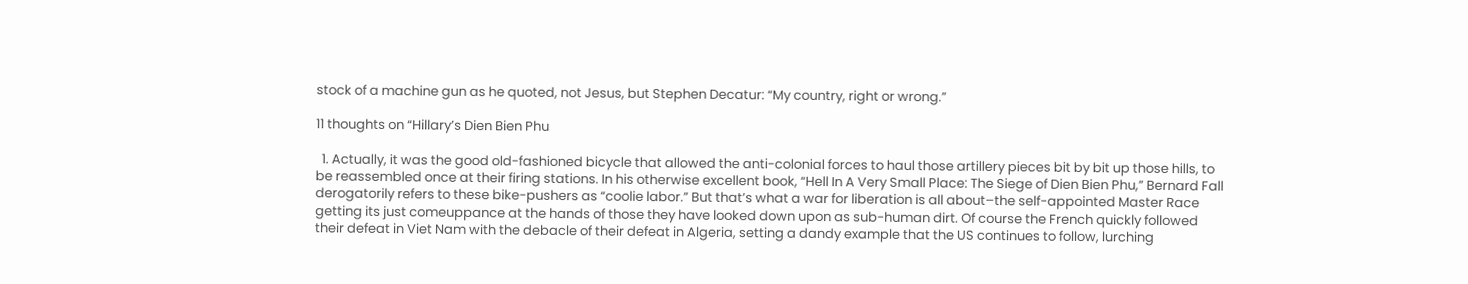stock of a machine gun as he quoted, not Jesus, but Stephen Decatur: “My country, right or wrong.”

11 thoughts on “Hillary’s Dien Bien Phu

  1. Actually, it was the good old-fashioned bicycle that allowed the anti-colonial forces to haul those artillery pieces bit by bit up those hills, to be reassembled once at their firing stations. In his otherwise excellent book, “Hell In A Very Small Place: The Siege of Dien Bien Phu,” Bernard Fall derogatorily refers to these bike-pushers as “coolie labor.” But that’s what a war for liberation is all about–the self-appointed Master Race getting its just comeuppance at the hands of those they have looked down upon as sub-human dirt. Of course the French quickly followed their defeat in Viet Nam with the debacle of their defeat in Algeria, setting a dandy example that the US continues to follow, lurching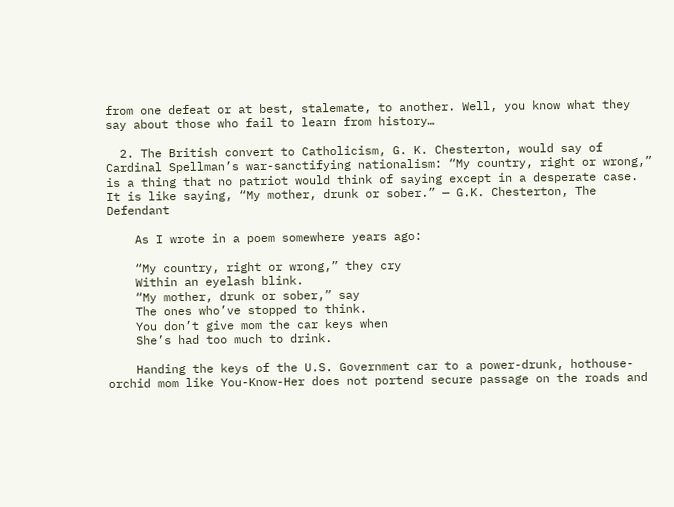from one defeat or at best, stalemate, to another. Well, you know what they say about those who fail to learn from history…

  2. The British convert to Catholicism, G. K. Chesterton, would say of Cardinal Spellman’s war-sanctifying nationalism: “My country, right or wrong,” is a thing that no patriot would think of saying except in a desperate case. It is like saying, “My mother, drunk or sober.” — G.K. Chesterton, The Defendant

    As I wrote in a poem somewhere years ago:

    “My country, right or wrong,” they cry
    Within an eyelash blink.
    “My mother, drunk or sober,” say
    The ones who’ve stopped to think.
    You don’t give mom the car keys when
    She’s had too much to drink.

    Handing the keys of the U.S. Government car to a power-drunk, hothouse-orchid mom like You-Know-Her does not portend secure passage on the roads and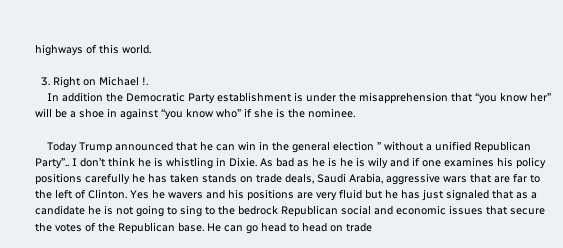highways of this world.

  3. Right on Michael !.
    In addition the Democratic Party establishment is under the misapprehension that “you know her” will be a shoe in against “you know who” if she is the nominee.

    Today Trump announced that he can win in the general election ” without a unified Republican Party”.. I don’t think he is whistling in Dixie. As bad as he is he is wily and if one examines his policy positions carefully he has taken stands on trade deals, Saudi Arabia, aggressive wars that are far to the left of Clinton. Yes he wavers and his positions are very fluid but he has just signaled that as a candidate he is not going to sing to the bedrock Republican social and economic issues that secure the votes of the Republican base. He can go head to head on trade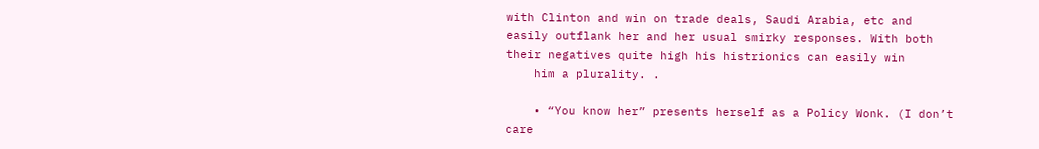with Clinton and win on trade deals, Saudi Arabia, etc and easily outflank her and her usual smirky responses. With both their negatives quite high his histrionics can easily win
    him a plurality. .

    • “You know her” presents herself as a Policy Wonk. (I don’t care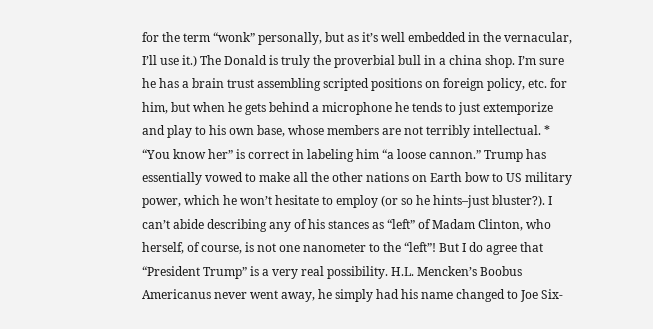for the term “wonk” personally, but as it’s well embedded in the vernacular, I’ll use it.) The Donald is truly the proverbial bull in a china shop. I’m sure he has a brain trust assembling scripted positions on foreign policy, etc. for him, but when he gets behind a microphone he tends to just extemporize and play to his own base, whose members are not terribly intellectual. * “You know her” is correct in labeling him “a loose cannon.” Trump has essentially vowed to make all the other nations on Earth bow to US military power, which he won’t hesitate to employ (or so he hints–just bluster?). I can’t abide describing any of his stances as “left” of Madam Clinton, who herself, of course, is not one nanometer to the “left”! But I do agree that “President Trump” is a very real possibility. H.L. Mencken’s Boobus Americanus never went away, he simply had his name changed to Joe Six-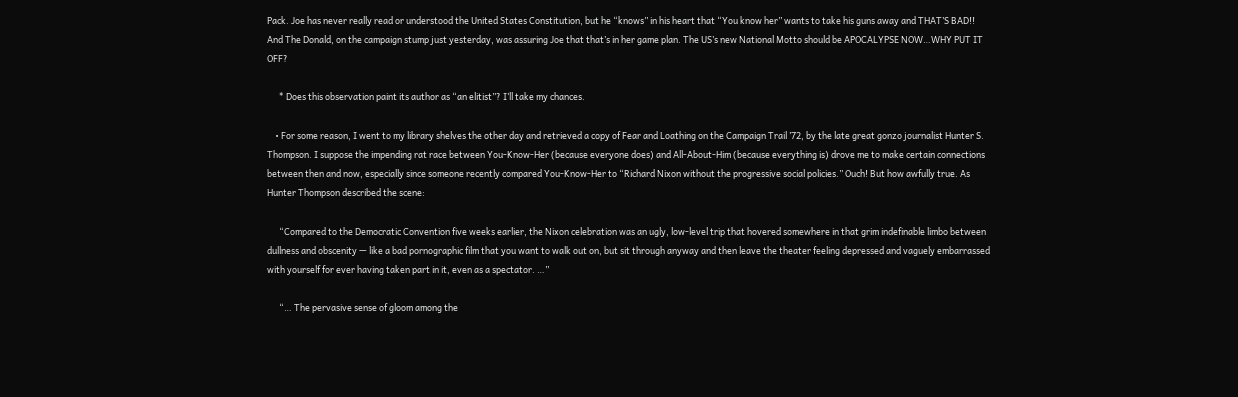Pack. Joe has never really read or understood the United States Constitution, but he “knows” in his heart that “You know her” wants to take his guns away and THAT’S BAD!! And The Donald, on the campaign stump just yesterday, was assuring Joe that that’s in her game plan. The US’s new National Motto should be APOCALYPSE NOW…WHY PUT IT OFF?

      * Does this observation paint its author as “an elitist”? I’ll take my chances.

    • For some reason, I went to my library shelves the other day and retrieved a copy of Fear and Loathing on the Campaign Trail ’72, by the late great gonzo journalist Hunter S. Thompson. I suppose the impending rat race between You-Know-Her (because everyone does) and All-About-Him (because everything is) drove me to make certain connections between then and now, especially since someone recently compared You-Know-Her to “Richard Nixon without the progressive social policies.” Ouch! But how awfully true. As Hunter Thompson described the scene:

      “Compared to the Democratic Convention five weeks earlier, the Nixon celebration was an ugly, low-level trip that hovered somewhere in that grim indefinable limbo between dullness and obscenity — like a bad pornographic film that you want to walk out on, but sit through anyway and then leave the theater feeling depressed and vaguely embarrassed with yourself for ever having taken part in it, even as a spectator. …”

      “… The pervasive sense of gloom among the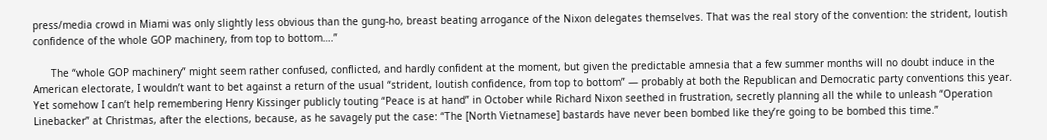press/media crowd in Miami was only slightly less obvious than the gung-ho, breast beating arrogance of the Nixon delegates themselves. That was the real story of the convention: the strident, loutish confidence of the whole GOP machinery, from top to bottom….”

      The “whole GOP machinery” might seem rather confused, conflicted, and hardly confident at the moment, but given the predictable amnesia that a few summer months will no doubt induce in the American electorate, I wouldn’t want to bet against a return of the usual “strident, loutish confidence, from top to bottom” — probably at both the Republican and Democratic party conventions this year. Yet somehow I can’t help remembering Henry Kissinger publicly touting “Peace is at hand” in October while Richard Nixon seethed in frustration, secretly planning all the while to unleash “Operation Linebacker” at Christmas, after the elections, because, as he savagely put the case: “The [North Vietnamese] bastards have never been bombed like they’re going to be bombed this time.”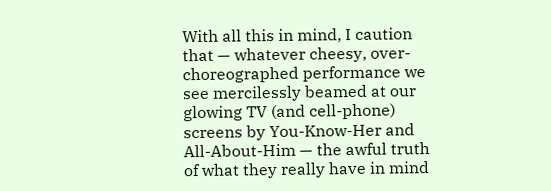With all this in mind, I caution that — whatever cheesy, over-choreographed performance we see mercilessly beamed at our glowing TV (and cell-phone) screens by You-Know-Her and All-About-Him — the awful truth of what they really have in mind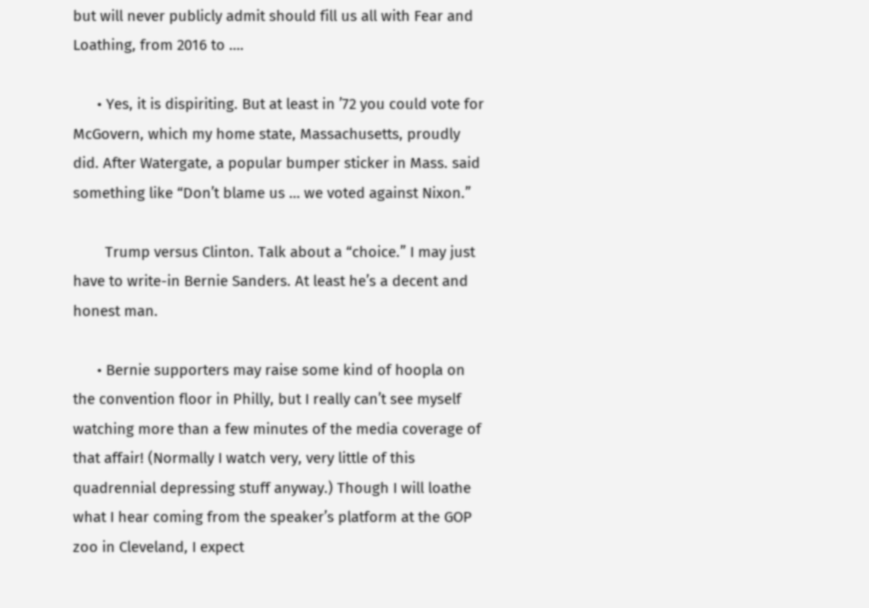but will never publicly admit should fill us all with Fear and Loathing, from 2016 to ….

      • Yes, it is dispiriting. But at least in ’72 you could vote for McGovern, which my home state, Massachusetts, proudly did. After Watergate, a popular bumper sticker in Mass. said something like “Don’t blame us … we voted against Nixon.”

        Trump versus Clinton. Talk about a “choice.” I may just have to write-in Bernie Sanders. At least he’s a decent and honest man.

      • Bernie supporters may raise some kind of hoopla on the convention floor in Philly, but I really can’t see myself watching more than a few minutes of the media coverage of that affair! (Normally I watch very, very little of this quadrennial depressing stuff anyway.) Though I will loathe what I hear coming from the speaker’s platform at the GOP zoo in Cleveland, I expect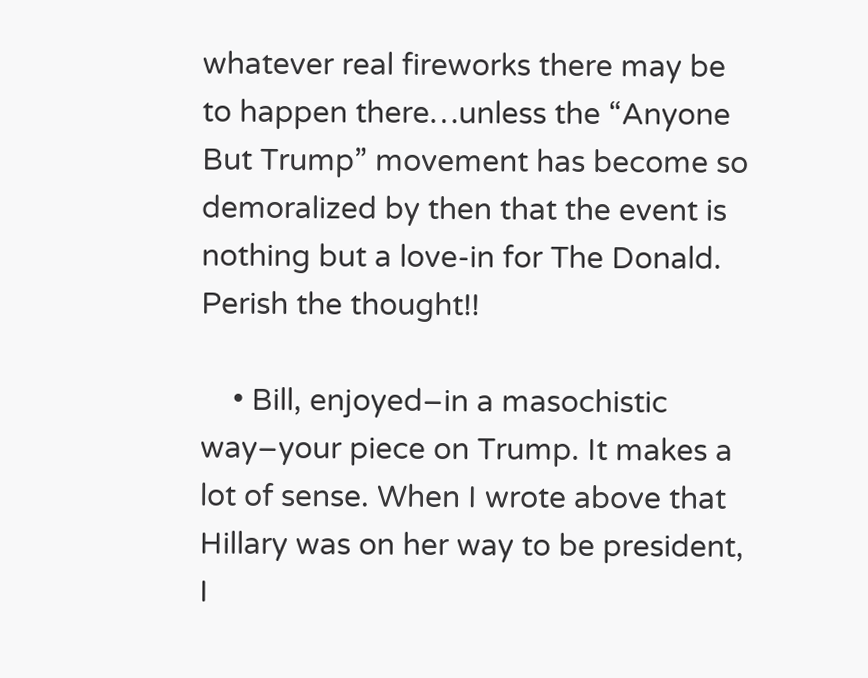whatever real fireworks there may be to happen there…unless the “Anyone But Trump” movement has become so demoralized by then that the event is nothing but a love-in for The Donald. Perish the thought!!

    • Bill, enjoyed–in a masochistic way–your piece on Trump. It makes a lot of sense. When I wrote above that Hillary was on her way to be president, I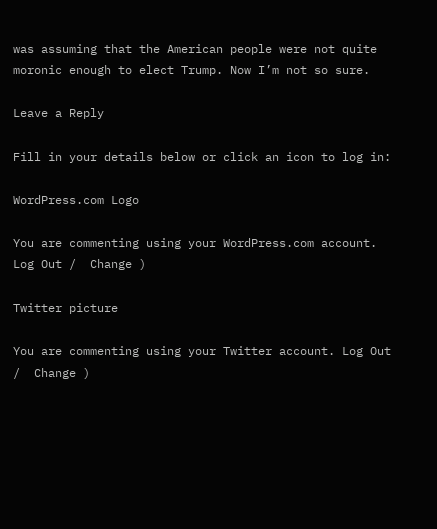was assuming that the American people were not quite moronic enough to elect Trump. Now I’m not so sure.

Leave a Reply

Fill in your details below or click an icon to log in:

WordPress.com Logo

You are commenting using your WordPress.com account. Log Out /  Change )

Twitter picture

You are commenting using your Twitter account. Log Out /  Change )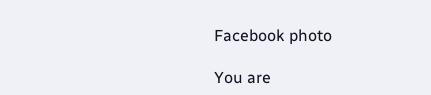Facebook photo

You are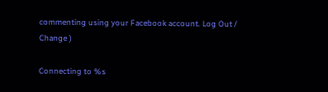commenting using your Facebook account. Log Out /  Change )

Connecting to %s